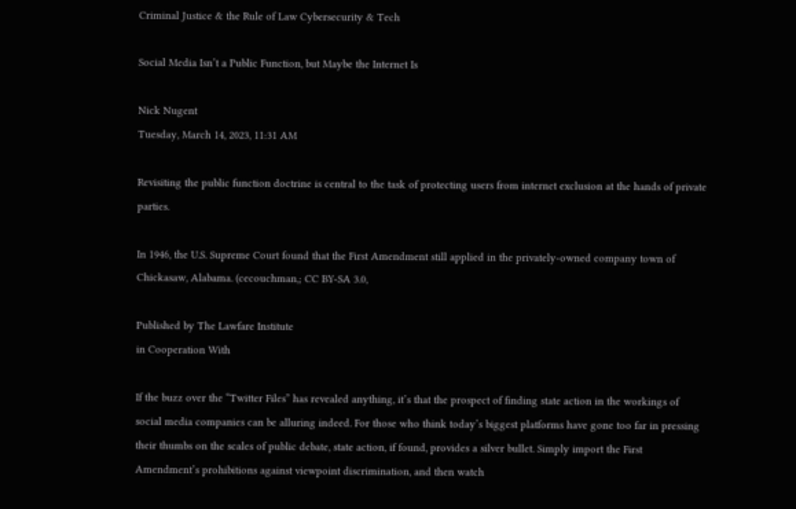Criminal Justice & the Rule of Law Cybersecurity & Tech

Social Media Isn’t a Public Function, but Maybe the Internet Is

Nick Nugent
Tuesday, March 14, 2023, 11:31 AM

Revisiting the public function doctrine is central to the task of protecting users from internet exclusion at the hands of private parties.

In 1946, the U.S. Supreme Court found that the First Amendment still applied in the privately-owned company town of Chickasaw, Alabama. (cecouchman,; CC BY-SA 3.0,

Published by The Lawfare Institute
in Cooperation With

If the buzz over the “Twitter Files” has revealed anything, it’s that the prospect of finding state action in the workings of social media companies can be alluring indeed. For those who think today’s biggest platforms have gone too far in pressing their thumbs on the scales of public debate, state action, if found, provides a silver bullet. Simply import the First Amendment’s prohibitions against viewpoint discrimination, and then watch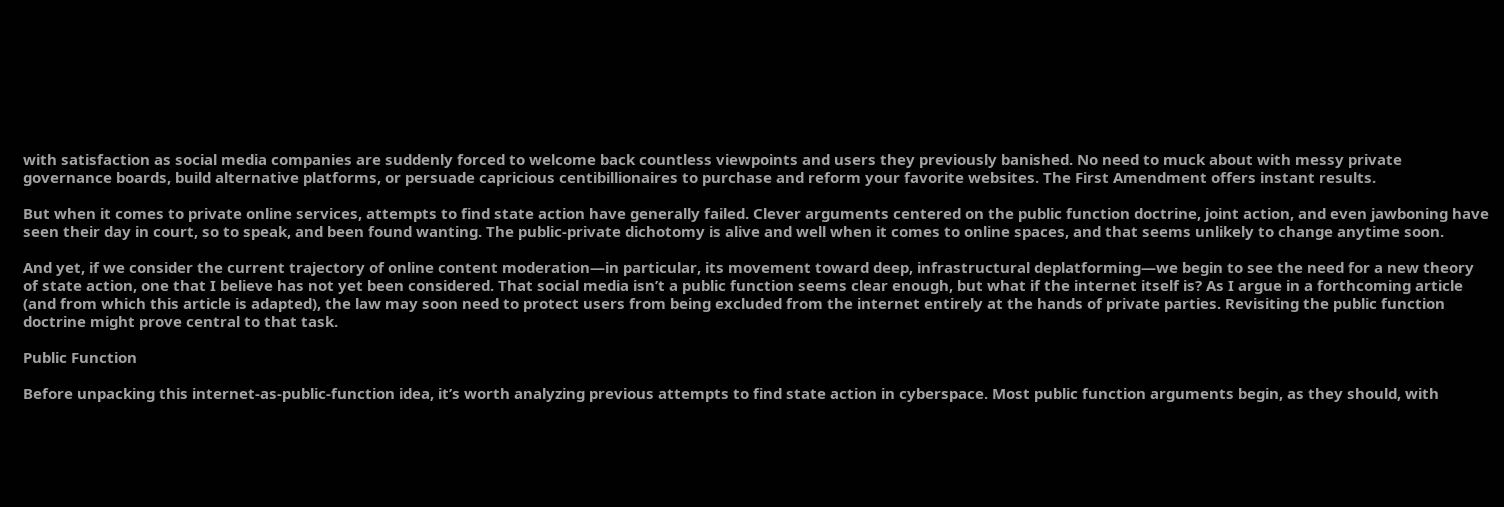with satisfaction as social media companies are suddenly forced to welcome back countless viewpoints and users they previously banished. No need to muck about with messy private governance boards, build alternative platforms, or persuade capricious centibillionaires to purchase and reform your favorite websites. The First Amendment offers instant results.

But when it comes to private online services, attempts to find state action have generally failed. Clever arguments centered on the public function doctrine, joint action, and even jawboning have seen their day in court, so to speak, and been found wanting. The public-private dichotomy is alive and well when it comes to online spaces, and that seems unlikely to change anytime soon.

And yet, if we consider the current trajectory of online content moderation—in particular, its movement toward deep, infrastructural deplatforming—we begin to see the need for a new theory of state action, one that I believe has not yet been considered. That social media isn’t a public function seems clear enough, but what if the internet itself is? As I argue in a forthcoming article (and from which this article is adapted), the law may soon need to protect users from being excluded from the internet entirely at the hands of private parties. Revisiting the public function doctrine might prove central to that task.

Public Function

Before unpacking this internet-as-public-function idea, it’s worth analyzing previous attempts to find state action in cyberspace. Most public function arguments begin, as they should, with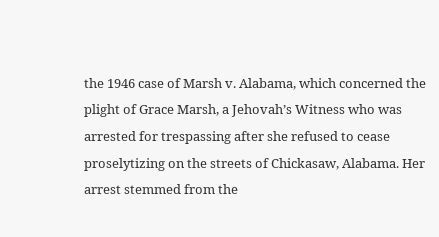the 1946 case of Marsh v. Alabama, which concerned the plight of Grace Marsh, a Jehovah’s Witness who was arrested for trespassing after she refused to cease proselytizing on the streets of Chickasaw, Alabama. Her arrest stemmed from the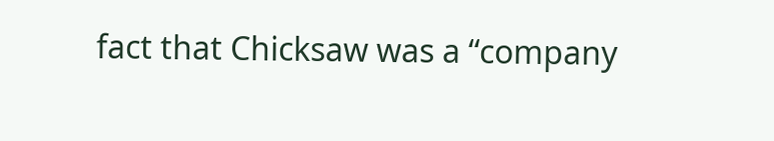fact that Chicksaw was a “company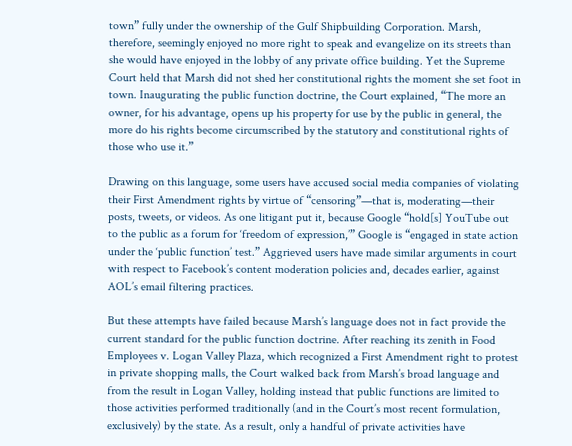town” fully under the ownership of the Gulf Shipbuilding Corporation. Marsh, therefore, seemingly enjoyed no more right to speak and evangelize on its streets than she would have enjoyed in the lobby of any private office building. Yet the Supreme Court held that Marsh did not shed her constitutional rights the moment she set foot in town. Inaugurating the public function doctrine, the Court explained, “The more an owner, for his advantage, opens up his property for use by the public in general, the more do his rights become circumscribed by the statutory and constitutional rights of those who use it.”

Drawing on this language, some users have accused social media companies of violating their First Amendment rights by virtue of “censoring”—that is, moderating—their posts, tweets, or videos. As one litigant put it, because Google “hold[s] YouTube out to the public as a forum for ‘freedom of expression,’” Google is “engaged in state action under the ‘public function’ test.” Aggrieved users have made similar arguments in court with respect to Facebook’s content moderation policies and, decades earlier, against AOL’s email filtering practices.

But these attempts have failed because Marsh’s language does not in fact provide the current standard for the public function doctrine. After reaching its zenith in Food Employees v. Logan Valley Plaza, which recognized a First Amendment right to protest in private shopping malls, the Court walked back from Marsh’s broad language and from the result in Logan Valley, holding instead that public functions are limited to those activities performed traditionally (and in the Court’s most recent formulation, exclusively) by the state. As a result, only a handful of private activities have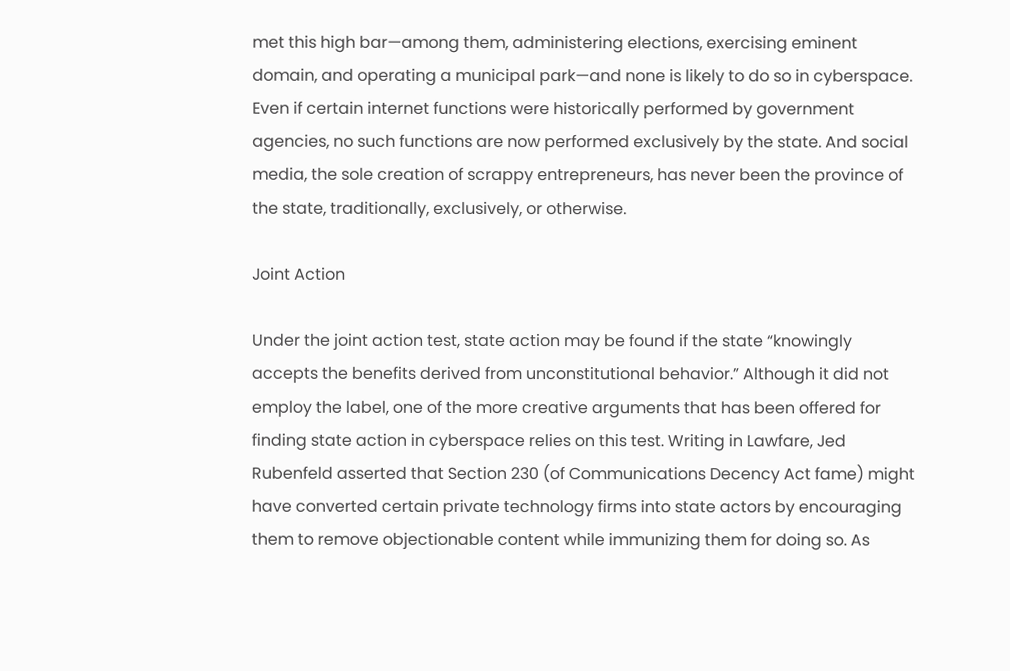met this high bar—among them, administering elections, exercising eminent domain, and operating a municipal park—and none is likely to do so in cyberspace. Even if certain internet functions were historically performed by government agencies, no such functions are now performed exclusively by the state. And social media, the sole creation of scrappy entrepreneurs, has never been the province of the state, traditionally, exclusively, or otherwise.

Joint Action

Under the joint action test, state action may be found if the state “knowingly accepts the benefits derived from unconstitutional behavior.” Although it did not employ the label, one of the more creative arguments that has been offered for finding state action in cyberspace relies on this test. Writing in Lawfare, Jed Rubenfeld asserted that Section 230 (of Communications Decency Act fame) might have converted certain private technology firms into state actors by encouraging them to remove objectionable content while immunizing them for doing so. As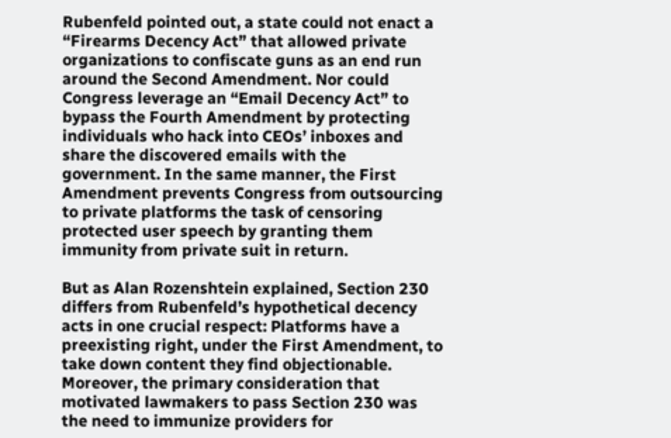Rubenfeld pointed out, a state could not enact a “Firearms Decency Act” that allowed private organizations to confiscate guns as an end run around the Second Amendment. Nor could Congress leverage an “Email Decency Act” to bypass the Fourth Amendment by protecting individuals who hack into CEOs’ inboxes and share the discovered emails with the government. In the same manner, the First Amendment prevents Congress from outsourcing to private platforms the task of censoring protected user speech by granting them immunity from private suit in return.

But as Alan Rozenshtein explained, Section 230 differs from Rubenfeld’s hypothetical decency acts in one crucial respect: Platforms have a preexisting right, under the First Amendment, to take down content they find objectionable. Moreover, the primary consideration that motivated lawmakers to pass Section 230 was the need to immunize providers for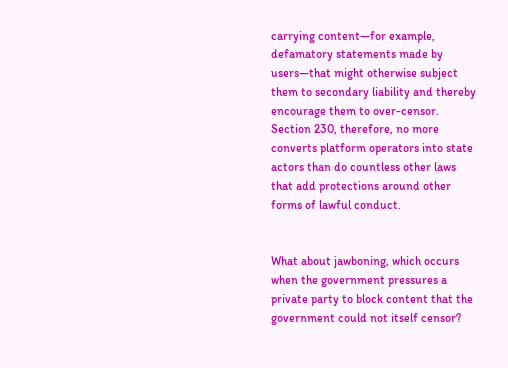carrying content—for example, defamatory statements made by users—that might otherwise subject them to secondary liability and thereby encourage them to over-censor. Section 230, therefore, no more converts platform operators into state actors than do countless other laws that add protections around other forms of lawful conduct.


What about jawboning, which occurs when the government pressures a private party to block content that the government could not itself censor?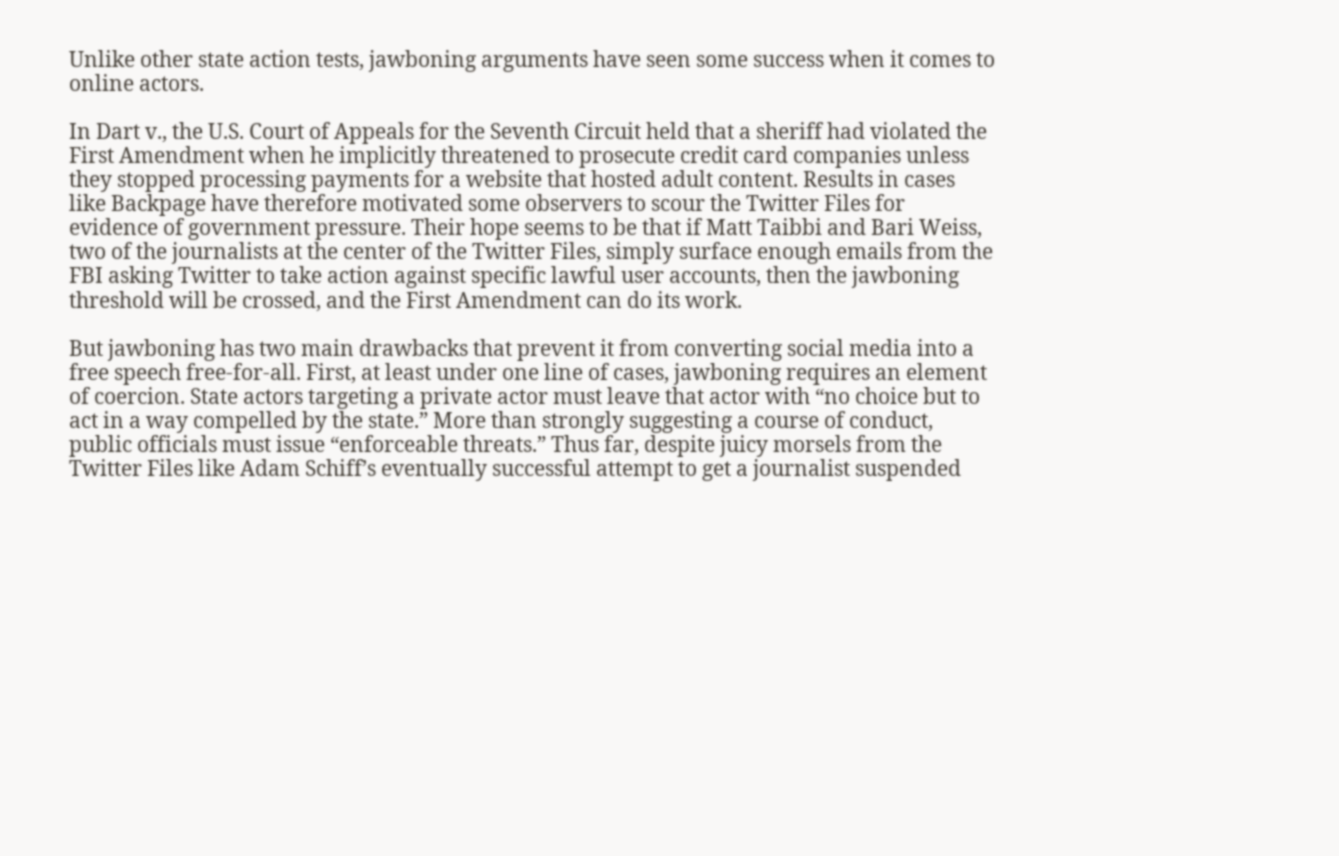Unlike other state action tests, jawboning arguments have seen some success when it comes to online actors.

In Dart v., the U.S. Court of Appeals for the Seventh Circuit held that a sheriff had violated the First Amendment when he implicitly threatened to prosecute credit card companies unless they stopped processing payments for a website that hosted adult content. Results in cases like Backpage have therefore motivated some observers to scour the Twitter Files for evidence of government pressure. Their hope seems to be that if Matt Taibbi and Bari Weiss, two of the journalists at the center of the Twitter Files, simply surface enough emails from the FBI asking Twitter to take action against specific lawful user accounts, then the jawboning threshold will be crossed, and the First Amendment can do its work.

But jawboning has two main drawbacks that prevent it from converting social media into a free speech free-for-all. First, at least under one line of cases, jawboning requires an element of coercion. State actors targeting a private actor must leave that actor with “no choice but to act in a way compelled by the state.” More than strongly suggesting a course of conduct, public officials must issue “enforceable threats.” Thus far, despite juicy morsels from the Twitter Files like Adam Schiff’s eventually successful attempt to get a journalist suspended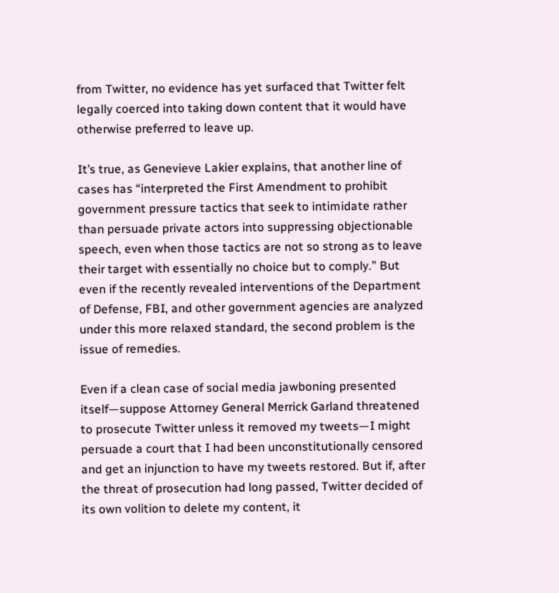from Twitter, no evidence has yet surfaced that Twitter felt legally coerced into taking down content that it would have otherwise preferred to leave up.

It’s true, as Genevieve Lakier explains, that another line of cases has “interpreted the First Amendment to prohibit government pressure tactics that seek to intimidate rather than persuade private actors into suppressing objectionable speech, even when those tactics are not so strong as to leave their target with essentially no choice but to comply.” But even if the recently revealed interventions of the Department of Defense, FBI, and other government agencies are analyzed under this more relaxed standard, the second problem is the issue of remedies.

Even if a clean case of social media jawboning presented itself—suppose Attorney General Merrick Garland threatened to prosecute Twitter unless it removed my tweets—I might persuade a court that I had been unconstitutionally censored and get an injunction to have my tweets restored. But if, after the threat of prosecution had long passed, Twitter decided of its own volition to delete my content, it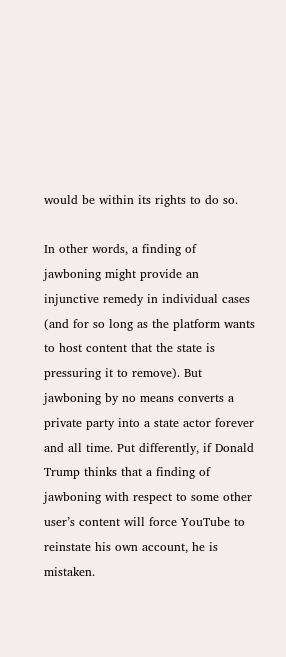would be within its rights to do so.

In other words, a finding of jawboning might provide an injunctive remedy in individual cases (and for so long as the platform wants to host content that the state is pressuring it to remove). But jawboning by no means converts a private party into a state actor forever and all time. Put differently, if Donald Trump thinks that a finding of jawboning with respect to some other user’s content will force YouTube to reinstate his own account, he is mistaken.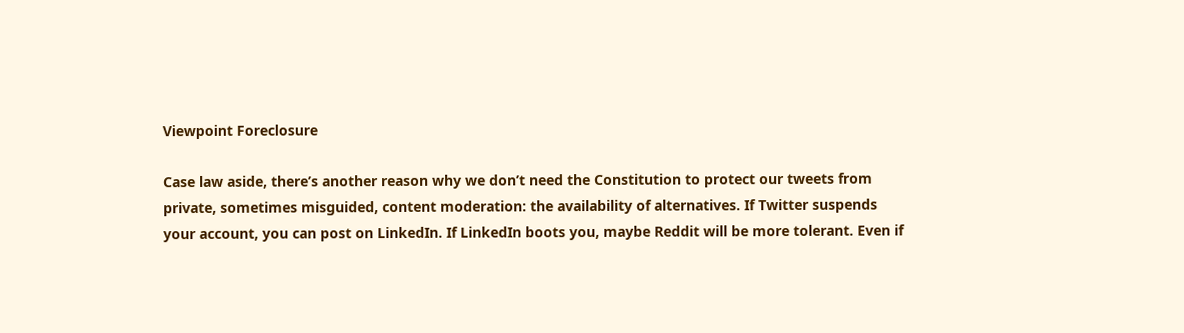Viewpoint Foreclosure

Case law aside, there’s another reason why we don’t need the Constitution to protect our tweets from private, sometimes misguided, content moderation: the availability of alternatives. If Twitter suspends your account, you can post on LinkedIn. If LinkedIn boots you, maybe Reddit will be more tolerant. Even if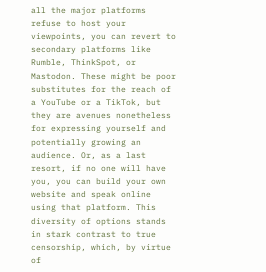all the major platforms refuse to host your viewpoints, you can revert to secondary platforms like Rumble, ThinkSpot, or Mastodon. These might be poor substitutes for the reach of a YouTube or a TikTok, but they are avenues nonetheless for expressing yourself and potentially growing an audience. Or, as a last resort, if no one will have you, you can build your own website and speak online using that platform. This diversity of options stands in stark contrast to true censorship, which, by virtue of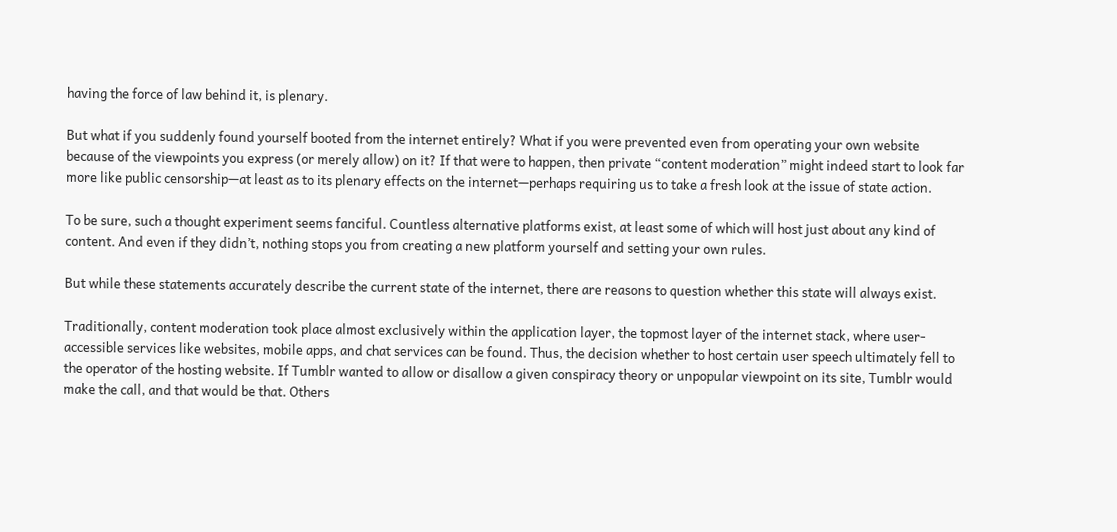having the force of law behind it, is plenary.

But what if you suddenly found yourself booted from the internet entirely? What if you were prevented even from operating your own website because of the viewpoints you express (or merely allow) on it? If that were to happen, then private “content moderation” might indeed start to look far more like public censorship—at least as to its plenary effects on the internet—perhaps requiring us to take a fresh look at the issue of state action.

To be sure, such a thought experiment seems fanciful. Countless alternative platforms exist, at least some of which will host just about any kind of content. And even if they didn’t, nothing stops you from creating a new platform yourself and setting your own rules.

But while these statements accurately describe the current state of the internet, there are reasons to question whether this state will always exist.

Traditionally, content moderation took place almost exclusively within the application layer, the topmost layer of the internet stack, where user-accessible services like websites, mobile apps, and chat services can be found. Thus, the decision whether to host certain user speech ultimately fell to the operator of the hosting website. If Tumblr wanted to allow or disallow a given conspiracy theory or unpopular viewpoint on its site, Tumblr would make the call, and that would be that. Others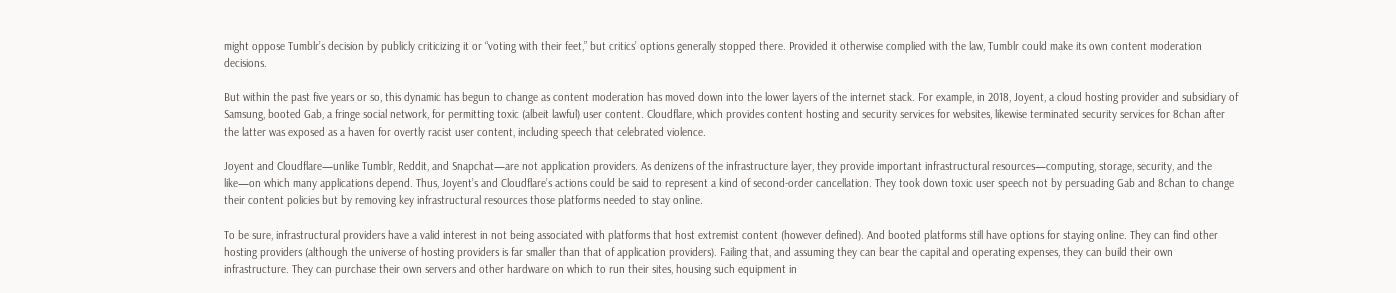might oppose Tumblr’s decision by publicly criticizing it or “voting with their feet,” but critics’ options generally stopped there. Provided it otherwise complied with the law, Tumblr could make its own content moderation decisions.

But within the past five years or so, this dynamic has begun to change as content moderation has moved down into the lower layers of the internet stack. For example, in 2018, Joyent, a cloud hosting provider and subsidiary of Samsung, booted Gab, a fringe social network, for permitting toxic (albeit lawful) user content. Cloudflare, which provides content hosting and security services for websites, likewise terminated security services for 8chan after the latter was exposed as a haven for overtly racist user content, including speech that celebrated violence.

Joyent and Cloudflare—unlike Tumblr, Reddit, and Snapchat—are not application providers. As denizens of the infrastructure layer, they provide important infrastructural resources—computing, storage, security, and the like—on which many applications depend. Thus, Joyent’s and Cloudflare’s actions could be said to represent a kind of second-order cancellation. They took down toxic user speech not by persuading Gab and 8chan to change their content policies but by removing key infrastructural resources those platforms needed to stay online.

To be sure, infrastructural providers have a valid interest in not being associated with platforms that host extremist content (however defined). And booted platforms still have options for staying online. They can find other hosting providers (although the universe of hosting providers is far smaller than that of application providers). Failing that, and assuming they can bear the capital and operating expenses, they can build their own infrastructure. They can purchase their own servers and other hardware on which to run their sites, housing such equipment in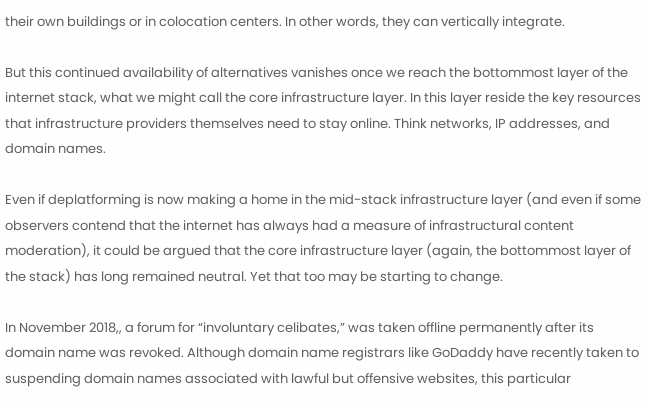their own buildings or in colocation centers. In other words, they can vertically integrate.

But this continued availability of alternatives vanishes once we reach the bottommost layer of the internet stack, what we might call the core infrastructure layer. In this layer reside the key resources that infrastructure providers themselves need to stay online. Think networks, IP addresses, and domain names.

Even if deplatforming is now making a home in the mid-stack infrastructure layer (and even if some observers contend that the internet has always had a measure of infrastructural content moderation), it could be argued that the core infrastructure layer (again, the bottommost layer of the stack) has long remained neutral. Yet that too may be starting to change.

In November 2018,, a forum for “involuntary celibates,” was taken offline permanently after its domain name was revoked. Although domain name registrars like GoDaddy have recently taken to suspending domain names associated with lawful but offensive websites, this particular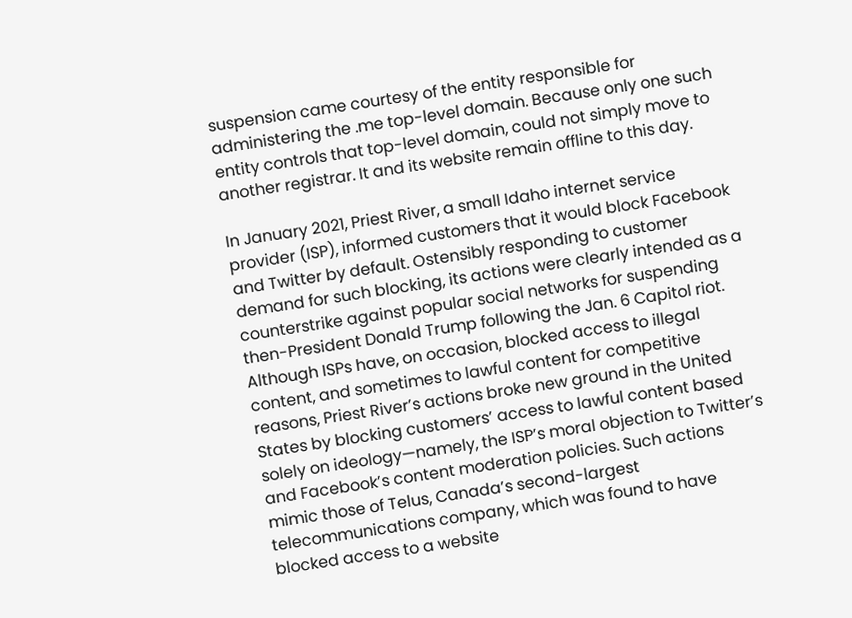suspension came courtesy of the entity responsible for administering the .me top-level domain. Because only one such entity controls that top-level domain, could not simply move to another registrar. It and its website remain offline to this day.

In January 2021, Priest River, a small Idaho internet service provider (ISP), informed customers that it would block Facebook and Twitter by default. Ostensibly responding to customer demand for such blocking, its actions were clearly intended as a counterstrike against popular social networks for suspending then-President Donald Trump following the Jan. 6 Capitol riot. Although ISPs have, on occasion, blocked access to illegal content, and sometimes to lawful content for competitive reasons, Priest River’s actions broke new ground in the United States by blocking customers’ access to lawful content based solely on ideology—namely, the ISP’s moral objection to Twitter’s and Facebook’s content moderation policies. Such actions mimic those of Telus, Canada’s second-largest telecommunications company, which was found to have blocked access to a website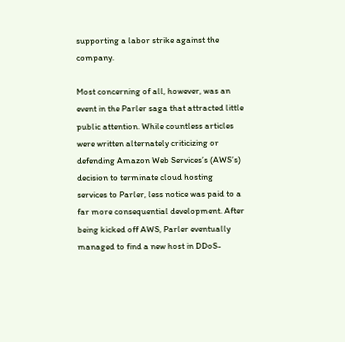supporting a labor strike against the company.

Most concerning of all, however, was an event in the Parler saga that attracted little public attention. While countless articles were written alternately criticizing or defending Amazon Web Services’s (AWS’s) decision to terminate cloud hosting services to Parler, less notice was paid to a far more consequential development. After being kicked off AWS, Parler eventually managed to find a new host in DDoS-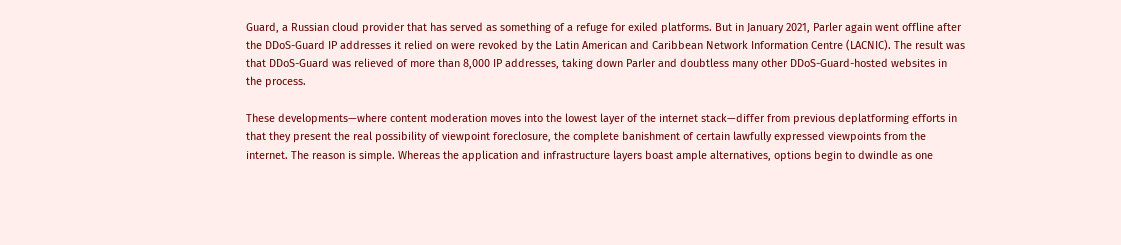Guard, a Russian cloud provider that has served as something of a refuge for exiled platforms. But in January 2021, Parler again went offline after the DDoS-Guard IP addresses it relied on were revoked by the Latin American and Caribbean Network Information Centre (LACNIC). The result was that DDoS-Guard was relieved of more than 8,000 IP addresses, taking down Parler and doubtless many other DDoS-Guard-hosted websites in the process.

These developments—where content moderation moves into the lowest layer of the internet stack—differ from previous deplatforming efforts in that they present the real possibility of viewpoint foreclosure, the complete banishment of certain lawfully expressed viewpoints from the internet. The reason is simple. Whereas the application and infrastructure layers boast ample alternatives, options begin to dwindle as one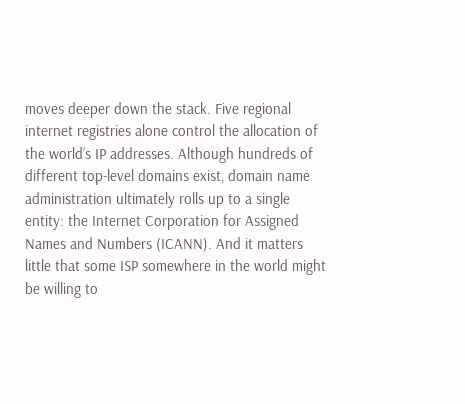moves deeper down the stack. Five regional internet registries alone control the allocation of the world’s IP addresses. Although hundreds of different top-level domains exist, domain name administration ultimately rolls up to a single entity: the Internet Corporation for Assigned Names and Numbers (ICANN). And it matters little that some ISP somewhere in the world might be willing to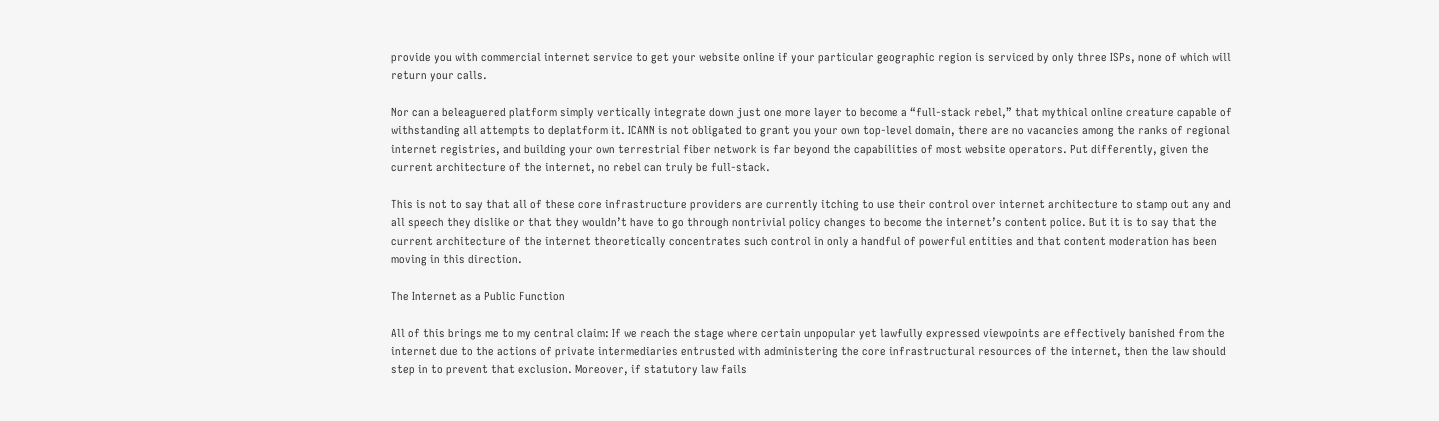provide you with commercial internet service to get your website online if your particular geographic region is serviced by only three ISPs, none of which will return your calls.

Nor can a beleaguered platform simply vertically integrate down just one more layer to become a “full-stack rebel,” that mythical online creature capable of withstanding all attempts to deplatform it. ICANN is not obligated to grant you your own top-level domain, there are no vacancies among the ranks of regional internet registries, and building your own terrestrial fiber network is far beyond the capabilities of most website operators. Put differently, given the current architecture of the internet, no rebel can truly be full-stack.

This is not to say that all of these core infrastructure providers are currently itching to use their control over internet architecture to stamp out any and all speech they dislike or that they wouldn’t have to go through nontrivial policy changes to become the internet’s content police. But it is to say that the current architecture of the internet theoretically concentrates such control in only a handful of powerful entities and that content moderation has been moving in this direction.

The Internet as a Public Function

All of this brings me to my central claim: If we reach the stage where certain unpopular yet lawfully expressed viewpoints are effectively banished from the internet due to the actions of private intermediaries entrusted with administering the core infrastructural resources of the internet, then the law should step in to prevent that exclusion. Moreover, if statutory law fails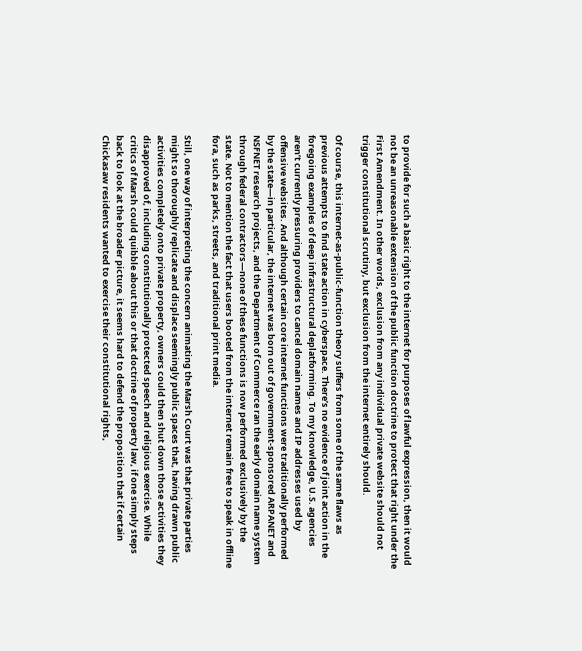to provide for such a basic right to the internet for purposes of lawful expression, then it would not be an unreasonable extension of the public function doctrine to protect that right under the First Amendment. In other words, exclusion from any individual private website should not trigger constitutional scrutiny, but exclusion from the internet entirely should.

Of course, this internet-as-public-function theory suffers from some of the same flaws as previous attempts to find state action in cyberspace. There’s no evidence of joint action in the foregoing examples of deep infrastructural deplatforming. To my knowledge, U.S. agencies aren’t currently pressuring providers to cancel domain names and IP addresses used by offensive websites. And although certain core internet functions were traditionally performed by the state—in particular, the internet was born out of government-sponsored ARPANET and NSFNET research projects, and the Department of Commerce ran the early domain name system through federal contractors—none of these functions is now performed exclusively by the state. Not to mention the fact that users booted from the internet remain free to speak in offline fora, such as parks, streets, and traditional print media.

Still, one way of interpreting the concern animating the Marsh Court was that private parties might so thoroughly replicate and displace seemingly public spaces that, having drawn public activities completely onto private property, owners could then shut down those activities they disapproved of, including constitutionally protected speech and religious exercise. While critics of Marsh could quibble about this or that doctrine of property law, if one simply steps back to look at the broader picture, it seems hard to defend the proposition that if certain Chickasaw residents wanted to exercise their constitutional rights,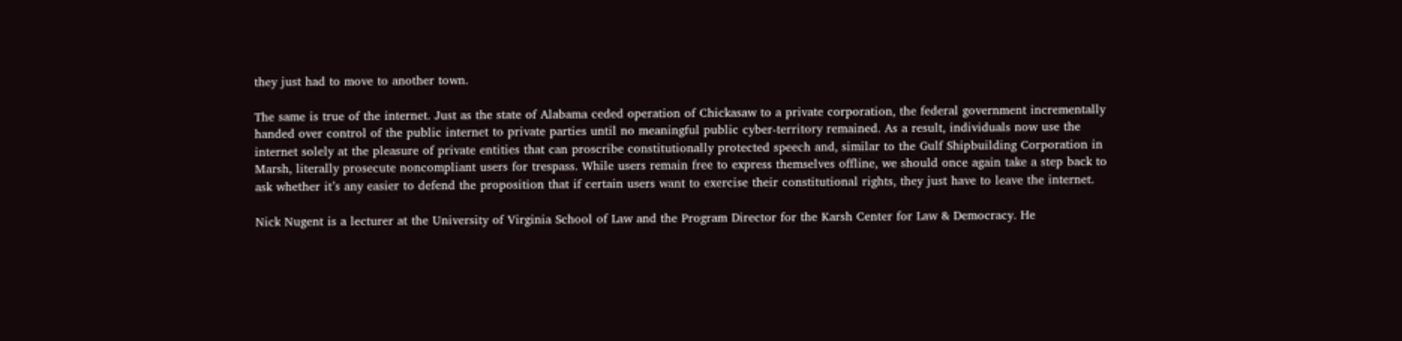they just had to move to another town.

The same is true of the internet. Just as the state of Alabama ceded operation of Chickasaw to a private corporation, the federal government incrementally handed over control of the public internet to private parties until no meaningful public cyber-territory remained. As a result, individuals now use the internet solely at the pleasure of private entities that can proscribe constitutionally protected speech and, similar to the Gulf Shipbuilding Corporation in Marsh, literally prosecute noncompliant users for trespass. While users remain free to express themselves offline, we should once again take a step back to ask whether it’s any easier to defend the proposition that if certain users want to exercise their constitutional rights, they just have to leave the internet.

Nick Nugent is a lecturer at the University of Virginia School of Law and the Program Director for the Karsh Center for Law & Democracy. He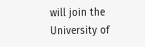will join the University of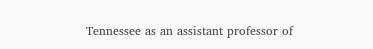Tennessee as an assistant professor of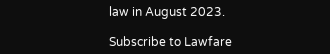law in August 2023.

Subscribe to Lawfare